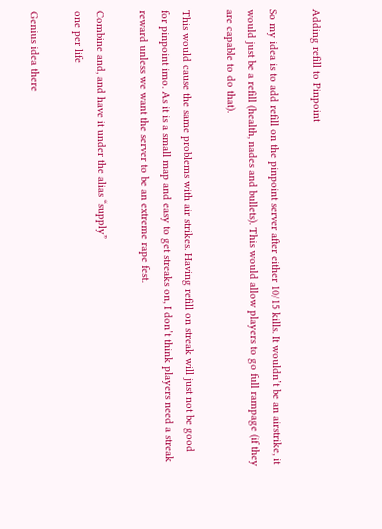Adding refill to Pinpoint

So my idea is to add refill on the pinpoint server after either 10/15 kills. It wouldn’t be an airstrike, it would just be a refill (health, nades and bullets). This would allow players to go full rampage (if they are capable to do that).

This would cause the same problems with air strikes. Having refill on streak will just not be good for pinpoint imo. As it is a small map and easy to get streaks on, I don’t think players need a streak reward unless we want the server to be an extreme rape fest.

Combine and, and have it under the alias “supply”
one per life

Genius idea there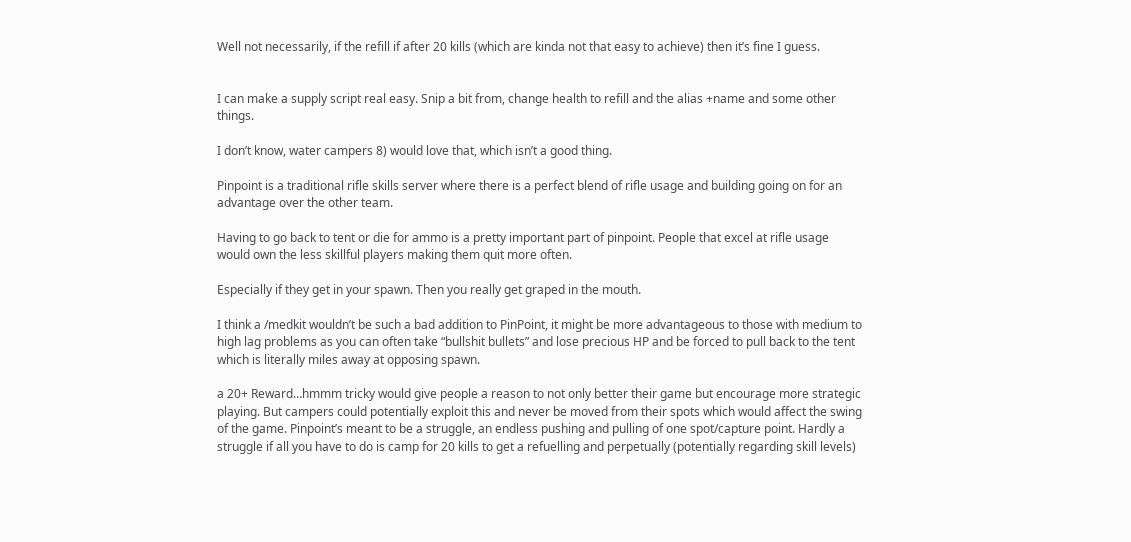Well not necessarily, if the refill if after 20 kills (which are kinda not that easy to achieve) then it’s fine I guess.


I can make a supply script real easy. Snip a bit from, change health to refill and the alias +name and some other things.

I don’t know, water campers 8) would love that, which isn’t a good thing.

Pinpoint is a traditional rifle skills server where there is a perfect blend of rifle usage and building going on for an advantage over the other team.

Having to go back to tent or die for ammo is a pretty important part of pinpoint. People that excel at rifle usage would own the less skillful players making them quit more often.

Especially if they get in your spawn. Then you really get graped in the mouth.

I think a /medkit wouldn’t be such a bad addition to PinPoint, it might be more advantageous to those with medium to high lag problems as you can often take “bullshit bullets” and lose precious HP and be forced to pull back to the tent which is literally miles away at opposing spawn.

a 20+ Reward…hmmm tricky would give people a reason to not only better their game but encourage more strategic playing. But campers could potentially exploit this and never be moved from their spots which would affect the swing of the game. Pinpoint’s meant to be a struggle, an endless pushing and pulling of one spot/capture point. Hardly a struggle if all you have to do is camp for 20 kills to get a refuelling and perpetually (potentially regarding skill levels)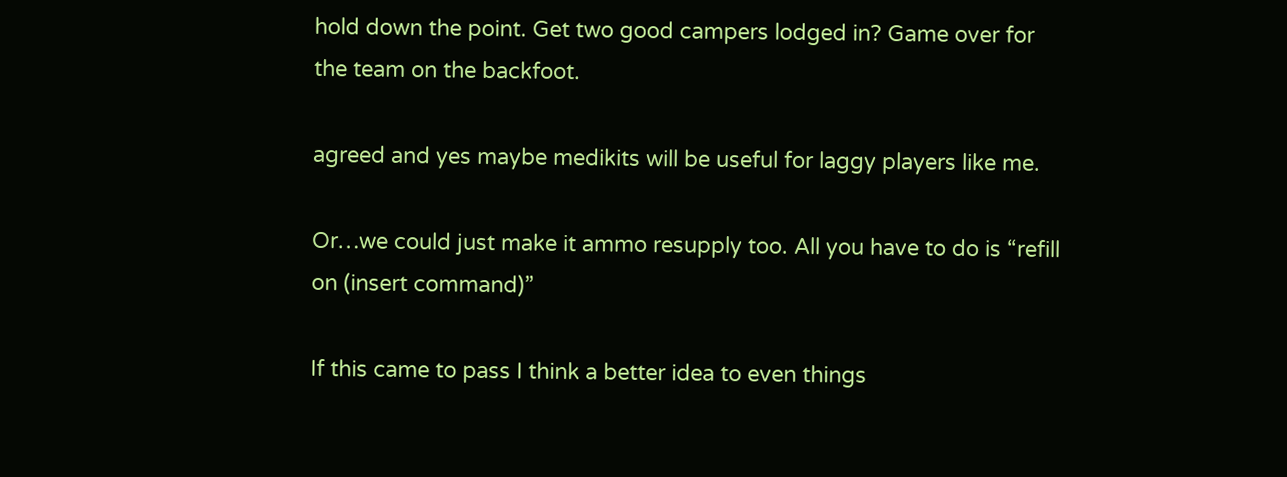hold down the point. Get two good campers lodged in? Game over for the team on the backfoot.

agreed and yes maybe medikits will be useful for laggy players like me.

Or…we could just make it ammo resupply too. All you have to do is “refill on (insert command)”

If this came to pass I think a better idea to even things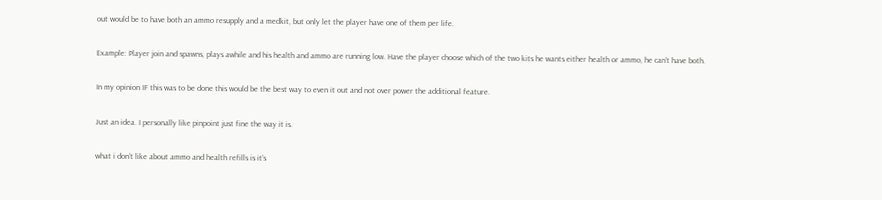out would be to have both an ammo resupply and a medkit, but only let the player have one of them per life.

Example: Player join and spawns, plays awhile and his health and ammo are running low. Have the player choose which of the two kits he wants either health or ammo, he can’t have both.

In my opinion IF this was to be done this would be the best way to even it out and not over power the additional feature.

Just an idea. I personally like pinpoint just fine the way it is.

what i don’t like about ammo and health refills is it’s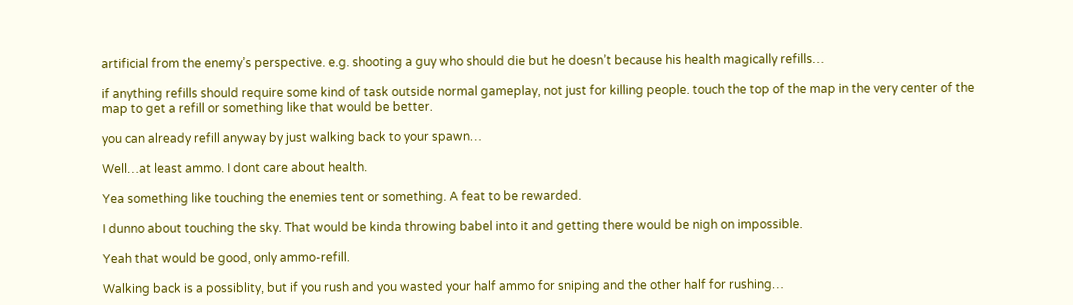artificial from the enemy’s perspective. e.g. shooting a guy who should die but he doesn’t because his health magically refills…

if anything refills should require some kind of task outside normal gameplay, not just for killing people. touch the top of the map in the very center of the map to get a refill or something like that would be better.

you can already refill anyway by just walking back to your spawn…

Well…at least ammo. I dont care about health.

Yea something like touching the enemies tent or something. A feat to be rewarded.

I dunno about touching the sky. That would be kinda throwing babel into it and getting there would be nigh on impossible.

Yeah that would be good, only ammo-refill.

Walking back is a possiblity, but if you rush and you wasted your half ammo for sniping and the other half for rushing…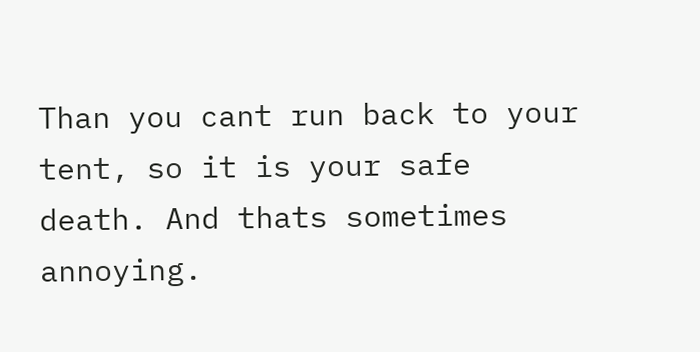Than you cant run back to your tent, so it is your safe death. And thats sometimes annoying.